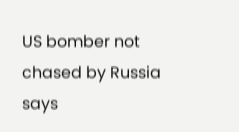US bomber not chased by Russia says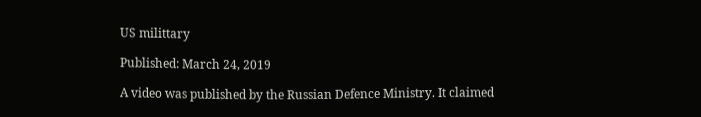US milittary

Published: March 24, 2019

A video was published by the Russian Defence Ministry. It claimed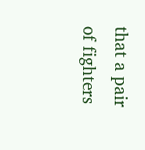that a pair of fighters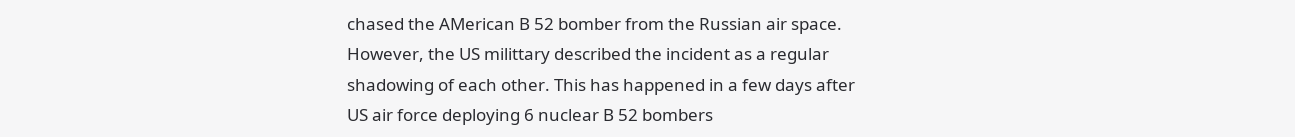chased the AMerican B 52 bomber from the Russian air space. However, the US milittary described the incident as a regular shadowing of each other. This has happened in a few days after US air force deploying 6 nuclear B 52 bombers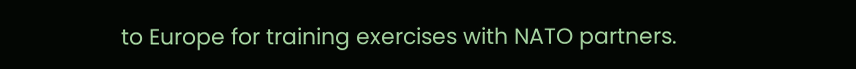to Europe for training exercises with NATO partners.